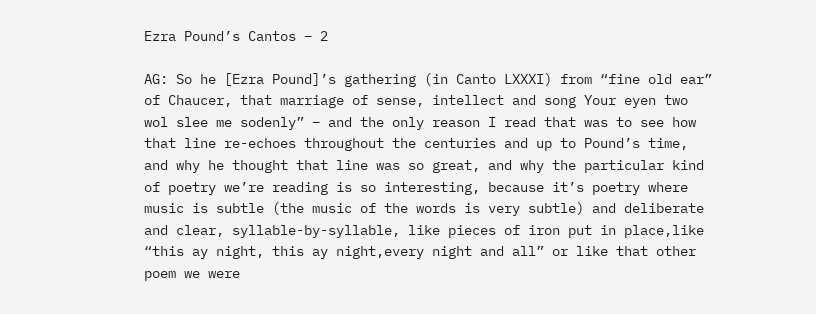Ezra Pound’s Cantos – 2

AG: So he [Ezra Pound]’s gathering (in Canto LXXXI) from “fine old ear” of Chaucer, that marriage of sense, intellect and song Your eyen two wol slee me sodenly” – and the only reason I read that was to see how that line re-echoes throughout the centuries and up to Pound’s time, and why he thought that line was so great, and why the particular kind of poetry we’re reading is so interesting, because it’s poetry where music is subtle (the music of the words is very subtle) and deliberate and clear, syllable-by-syllable, like pieces of iron put in place,like “this ay night, this ay night,every night and all” or like that other poem we were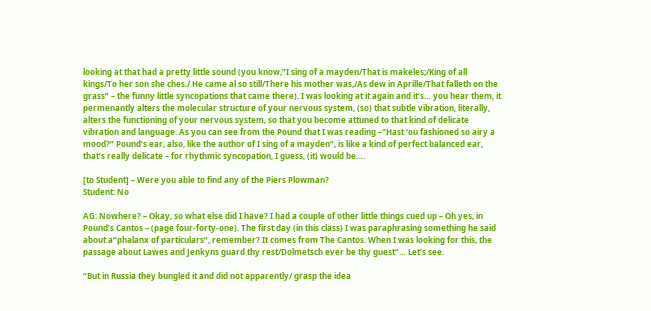looking at that had a pretty little sound (you know,”I sing of a mayden/That is makeles;/King of all kings/To her son she ches./ He came al so still/There his mother was,/As dew in Aprille/That falleth on the grass” – the funny little syncopations that came there). I was looking at it again and it’s… you hear them, it permenantly alters the molecular structure of your nervous system, (so) that subtle vibration, literally, alters the functioning of your nervous system, so that you become attuned to that kind of delicate vibration and language. As you can see from the Pound that I was reading –“Hast ‘ou fashioned so airy a mood?” Pound’s ear, also, like the author of I sing of a mayden”, is like a kind of perfect balanced ear, that’s really delicate – for rhythmic syncopation, I guess, (it) would be….

[to Student] – Were you able to find any of the Piers Plowman?
Student: No

AG: Nowhere? – Okay, so what else did I have? I had a couple of other little things cued up – Oh yes, in Pound’s Cantos – (page four-forty-one). The first day (in this class) I was paraphrasing something he said about a“phalanx of particulars”, remember? It comes from The Cantos. When I was looking for this, the passage about Lawes and Jenkyns guard thy rest/Dolmetsch ever be thy guest”… Let’s see.

“But in Russia they bungled it and did not apparently/ grasp the idea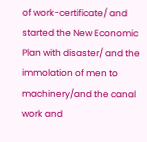of work-certificate/ and started the New Economic Plan with disaster/ and the immolation of men to machinery/and the canal work and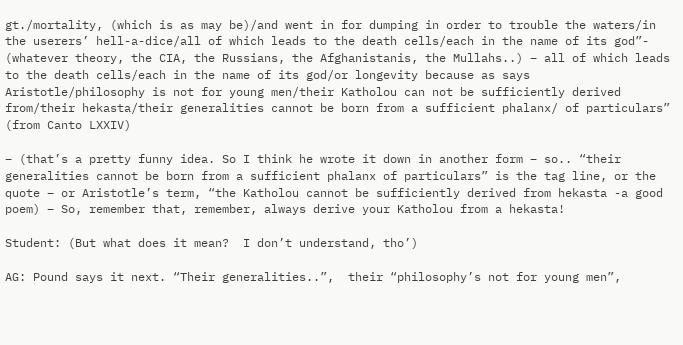gt./mortality, (which is as may be)/and went in for dumping in order to trouble the waters/in the userers’ hell-a-dice/all of which leads to the death cells/each in the name of its god”- (whatever theory, the CIA, the Russians, the Afghanistanis, the Mullahs..) – all of which leads to the death cells/each in the name of its god/or longevity because as says Aristotle/philosophy is not for young men/their Katholou can not be sufficiently derived from/their hekasta/their generalities cannot be born from a sufficient phalanx/ of particulars” (from Canto LXXIV)

– (that’s a pretty funny idea. So I think he wrote it down in another form – so.. “their generalities cannot be born from a sufficient phalanx of particulars” is the tag line, or the quote – or Aristotle’s term, “the Katholou cannot be sufficiently derived from hekasta -a good poem) – So, remember that, remember, always derive your Katholou from a hekasta!

Student: (But what does it mean?  I don’t understand, tho’)

AG: Pound says it next. “Their generalities..”,  their “philosophy’s not for young men”,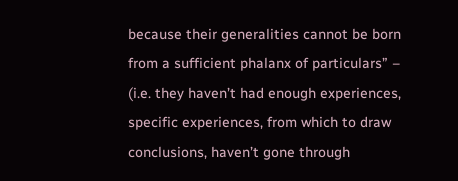because their generalities cannot be born from a sufficient phalanx of particulars” – (i.e. they haven’t had enough experiences, specific experiences, from which to draw conclusions, haven’t gone through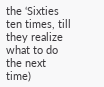the ‘Sixties ten times, till they realize what to do the next time)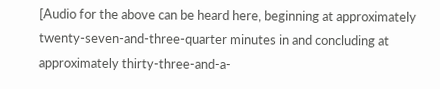[Audio for the above can be heard here, beginning at approximately twenty-seven-and-three-quarter minutes in and concluding at approximately thirty-three-and-a-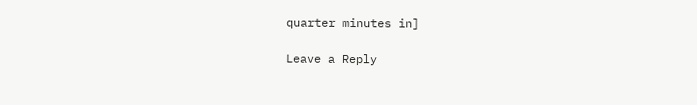quarter minutes in]

Leave a Reply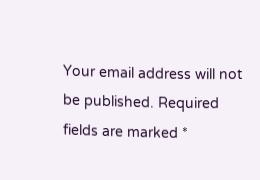Your email address will not be published. Required fields are marked *